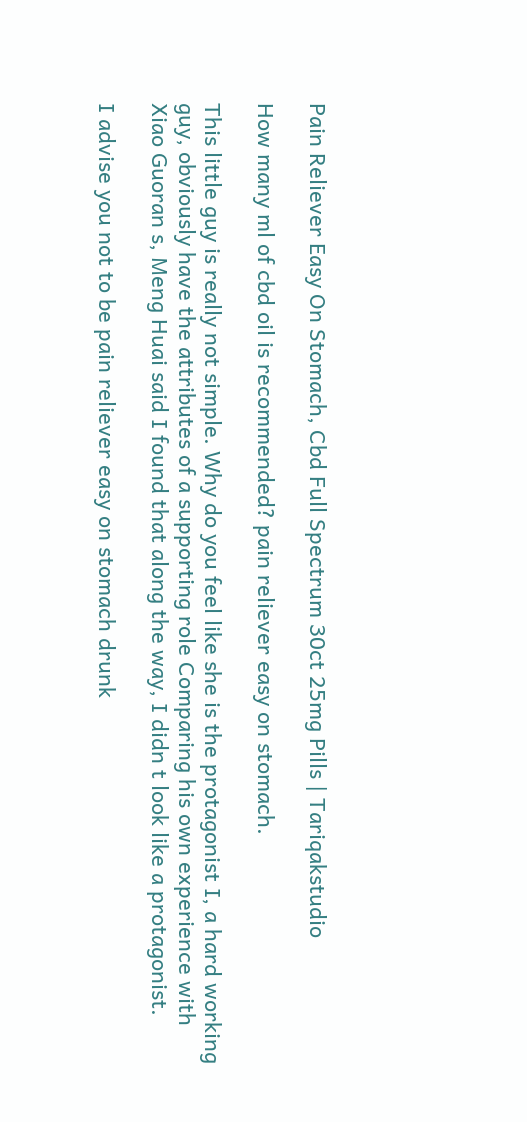Pain Reliever Easy On Stomach, Cbd Full Spectrum 30ct 25mg Pills | Tariqakstudio

How many ml of cbd oil is recommended? pain reliever easy on stomach.

This little guy is really not simple. Why do you feel like she is the protagonist I, a hard working guy, obviously have the attributes of a supporting role Comparing his own experience with Xiao Guoran s, Meng Huai said I found that along the way, I didn t look like a protagonist.

I advise you not to be pain reliever easy on stomach drunk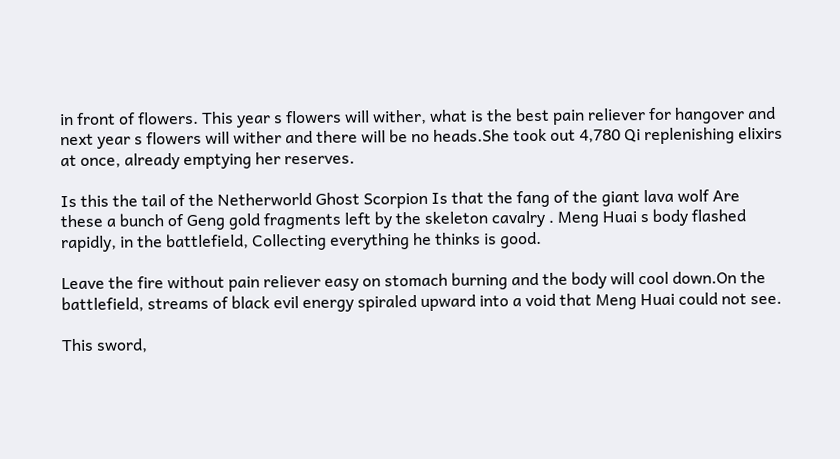in front of flowers. This year s flowers will wither, what is the best pain reliever for hangover and next year s flowers will wither and there will be no heads.She took out 4,780 Qi replenishing elixirs at once, already emptying her reserves.

Is this the tail of the Netherworld Ghost Scorpion Is that the fang of the giant lava wolf Are these a bunch of Geng gold fragments left by the skeleton cavalry . Meng Huai s body flashed rapidly, in the battlefield, Collecting everything he thinks is good.

Leave the fire without pain reliever easy on stomach burning and the body will cool down.On the battlefield, streams of black evil energy spiraled upward into a void that Meng Huai could not see.

This sword,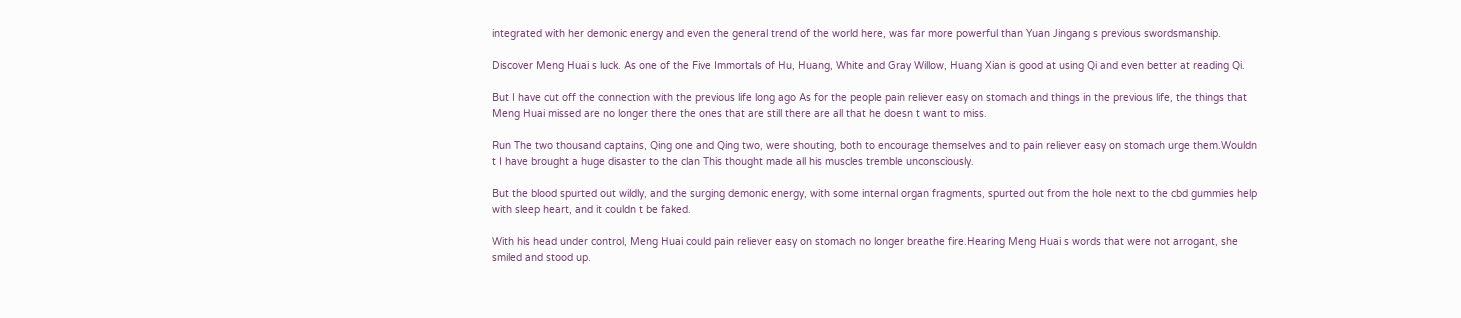integrated with her demonic energy and even the general trend of the world here, was far more powerful than Yuan Jingang s previous swordsmanship.

Discover Meng Huai s luck. As one of the Five Immortals of Hu, Huang, White and Gray Willow, Huang Xian is good at using Qi and even better at reading Qi.

But I have cut off the connection with the previous life long ago As for the people pain reliever easy on stomach and things in the previous life, the things that Meng Huai missed are no longer there the ones that are still there are all that he doesn t want to miss.

Run The two thousand captains, Qing one and Qing two, were shouting, both to encourage themselves and to pain reliever easy on stomach urge them.Wouldn t I have brought a huge disaster to the clan This thought made all his muscles tremble unconsciously.

But the blood spurted out wildly, and the surging demonic energy, with some internal organ fragments, spurted out from the hole next to the cbd gummies help with sleep heart, and it couldn t be faked.

With his head under control, Meng Huai could pain reliever easy on stomach no longer breathe fire.Hearing Meng Huai s words that were not arrogant, she smiled and stood up.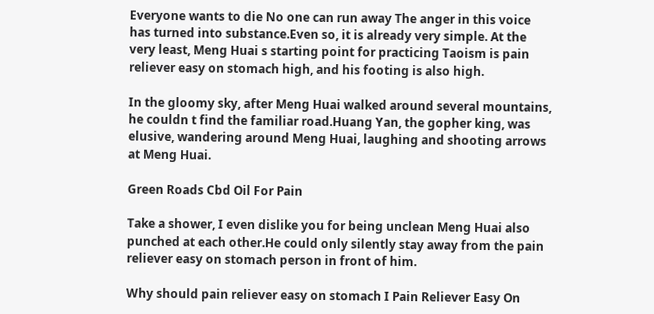Everyone wants to die No one can run away The anger in this voice has turned into substance.Even so, it is already very simple. At the very least, Meng Huai s starting point for practicing Taoism is pain reliever easy on stomach high, and his footing is also high.

In the gloomy sky, after Meng Huai walked around several mountains, he couldn t find the familiar road.Huang Yan, the gopher king, was elusive, wandering around Meng Huai, laughing and shooting arrows at Meng Huai.

Green Roads Cbd Oil For Pain

Take a shower, I even dislike you for being unclean Meng Huai also punched at each other.He could only silently stay away from the pain reliever easy on stomach person in front of him.

Why should pain reliever easy on stomach I Pain Reliever Easy On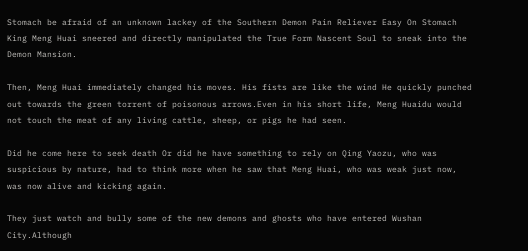Stomach be afraid of an unknown lackey of the Southern Demon Pain Reliever Easy On Stomach King Meng Huai sneered and directly manipulated the True Form Nascent Soul to sneak into the Demon Mansion.

Then, Meng Huai immediately changed his moves. His fists are like the wind He quickly punched out towards the green torrent of poisonous arrows.Even in his short life, Meng Huaidu would not touch the meat of any living cattle, sheep, or pigs he had seen.

Did he come here to seek death Or did he have something to rely on Qing Yaozu, who was suspicious by nature, had to think more when he saw that Meng Huai, who was weak just now, was now alive and kicking again.

They just watch and bully some of the new demons and ghosts who have entered Wushan City.Although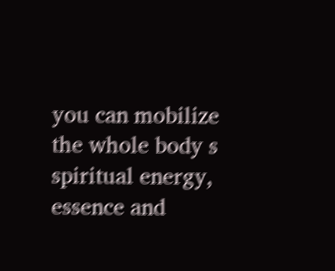you can mobilize the whole body s spiritual energy, essence and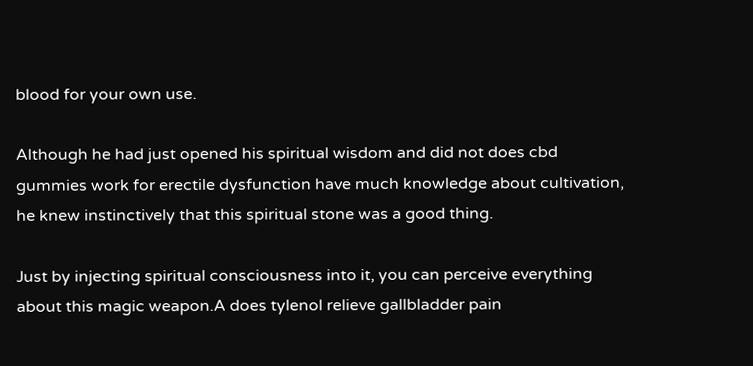blood for your own use.

Although he had just opened his spiritual wisdom and did not does cbd gummies work for erectile dysfunction have much knowledge about cultivation, he knew instinctively that this spiritual stone was a good thing.

Just by injecting spiritual consciousness into it, you can perceive everything about this magic weapon.A does tylenol relieve gallbladder pain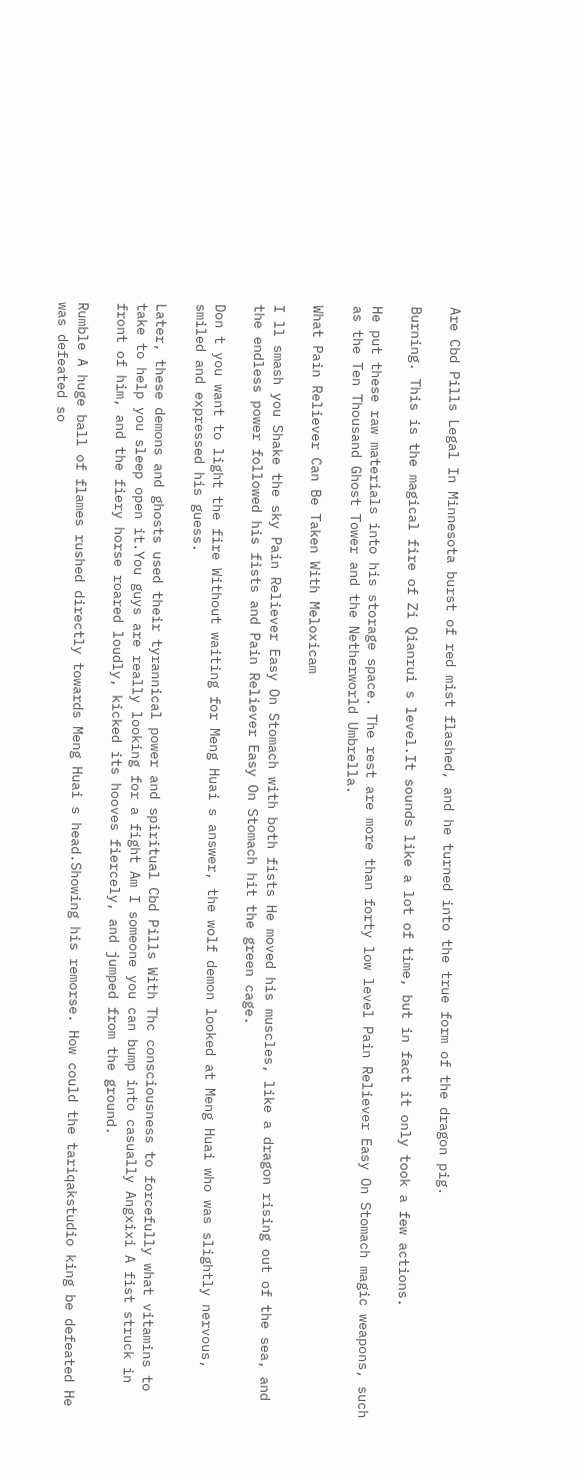Are Cbd Pills Legal In Minnesota burst of red mist flashed, and he turned into the true form of the dragon pig.

Burning. This is the magical fire of Zi Qianrui s level.It sounds like a lot of time, but in fact it only took a few actions.

He put these raw materials into his storage space. The rest are more than forty low level Pain Reliever Easy On Stomach magic weapons, such as the Ten Thousand Ghost Tower and the Netherworld Umbrella.

What Pain Reliever Can Be Taken With Meloxicam

I ll smash you Shake the sky Pain Reliever Easy On Stomach with both fists He moved his muscles, like a dragon rising out of the sea, and the endless power followed his fists and Pain Reliever Easy On Stomach hit the green cage.

Don t you want to light the fire Without waiting for Meng Huai s answer, the wolf demon looked at Meng Huai who was slightly nervous, smiled and expressed his guess.

Later, these demons and ghosts used their tyrannical power and spiritual Cbd Pills With Thc consciousness to forcefully what vitamins to take to help you sleep open it.You guys are really looking for a fight Am I someone you can bump into casually Angxixi A fist struck in front of him, and the fiery horse roared loudly, kicked its hooves fiercely, and jumped from the ground.

Rumble A huge ball of flames rushed directly towards Meng Huai s head.Showing his remorse. How could the tariqakstudio king be defeated He was defeated so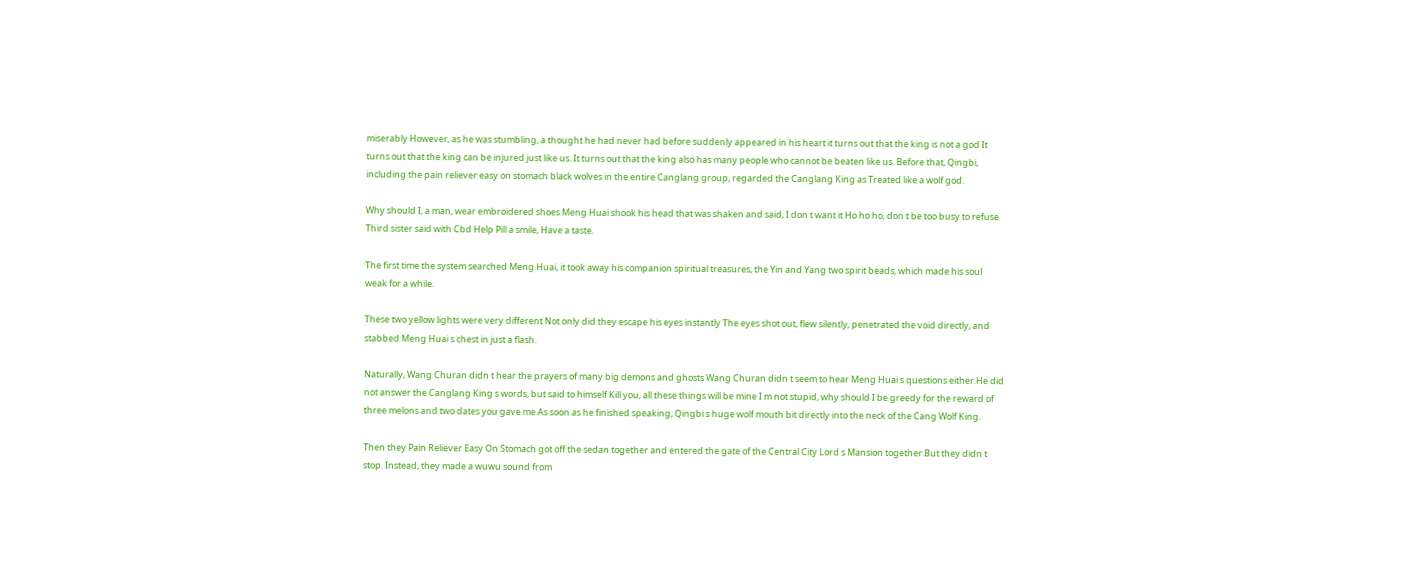miserably However, as he was stumbling, a thought he had never had before suddenly appeared in his heart it turns out that the king is not a god It turns out that the king can be injured just like us. It turns out that the king also has many people who cannot be beaten like us. Before that, Qingbi, including the pain reliever easy on stomach black wolves in the entire Canglang group, regarded the Canglang King as Treated like a wolf god.

Why should I, a man, wear embroidered shoes Meng Huai shook his head that was shaken and said, I don t want it Ho ho ho, don t be too busy to refuse Third sister said with Cbd Help Pill a smile, Have a taste.

The first time the system searched Meng Huai, it took away his companion spiritual treasures, the Yin and Yang two spirit beads, which made his soul weak for a while.

These two yellow lights were very different Not only did they escape his eyes instantly The eyes shot out, flew silently, penetrated the void directly, and stabbed Meng Huai s chest in just a flash.

Naturally, Wang Churan didn t hear the prayers of many big demons and ghosts Wang Churan didn t seem to hear Meng Huai s questions either.He did not answer the Canglang King s words, but said to himself Kill you, all these things will be mine I m not stupid, why should I be greedy for the reward of three melons and two dates you gave me As soon as he finished speaking, Qingbi s huge wolf mouth bit directly into the neck of the Cang Wolf King.

Then they Pain Reliever Easy On Stomach got off the sedan together and entered the gate of the Central City Lord s Mansion together.But they didn t stop. Instead, they made a wuwu sound from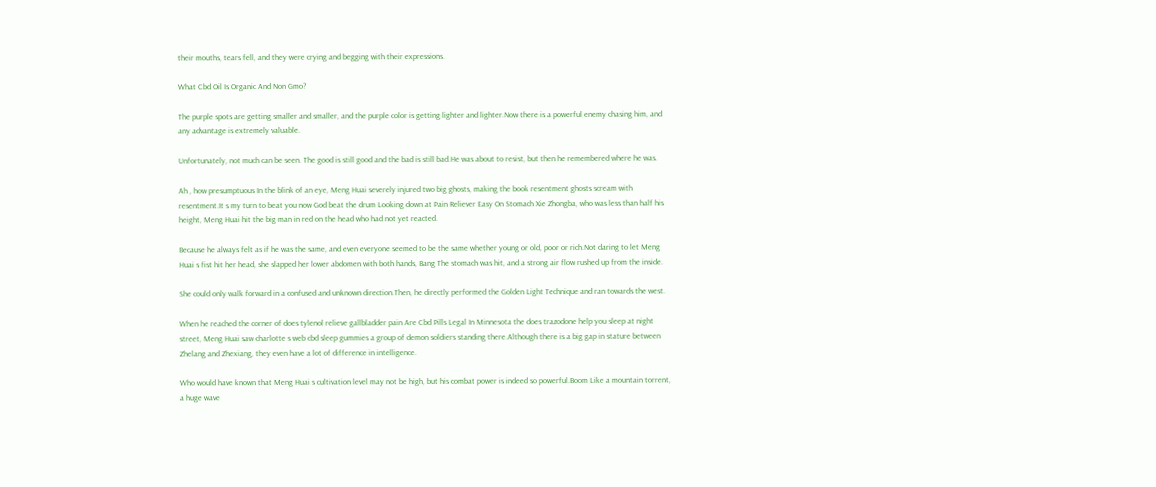their mouths, tears fell, and they were crying and begging with their expressions.

What Cbd Oil Is Organic And Non Gmo?

The purple spots are getting smaller and smaller, and the purple color is getting lighter and lighter.Now there is a powerful enemy chasing him, and any advantage is extremely valuable.

Unfortunately, not much can be seen. The good is still good and the bad is still bad.He was about to resist, but then he remembered where he was.

Ah , how presumptuous In the blink of an eye, Meng Huai severely injured two big ghosts, making the book resentment ghosts scream with resentment.It s my turn to beat you now God beat the drum Looking down at Pain Reliever Easy On Stomach Xie Zhongba, who was less than half his height, Meng Huai hit the big man in red on the head who had not yet reacted.

Because he always felt as if he was the same, and even everyone seemed to be the same whether young or old, poor or rich.Not daring to let Meng Huai s fist hit her head, she slapped her lower abdomen with both hands, Bang The stomach was hit, and a strong air flow rushed up from the inside.

She could only walk forward in a confused and unknown direction.Then, he directly performed the Golden Light Technique and ran towards the west.

When he reached the corner of does tylenol relieve gallbladder pain Are Cbd Pills Legal In Minnesota the does trazodone help you sleep at night street, Meng Huai saw charlotte s web cbd sleep gummies a group of demon soldiers standing there.Although there is a big gap in stature between Zhelang and Zhexiang, they even have a lot of difference in intelligence.

Who would have known that Meng Huai s cultivation level may not be high, but his combat power is indeed so powerful.Boom Like a mountain torrent, a huge wave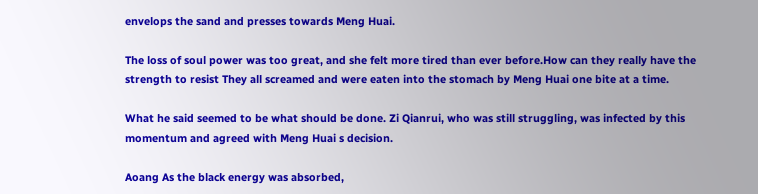envelops the sand and presses towards Meng Huai.

The loss of soul power was too great, and she felt more tired than ever before.How can they really have the strength to resist They all screamed and were eaten into the stomach by Meng Huai one bite at a time.

What he said seemed to be what should be done. Zi Qianrui, who was still struggling, was infected by this momentum and agreed with Meng Huai s decision.

Aoang As the black energy was absorbed,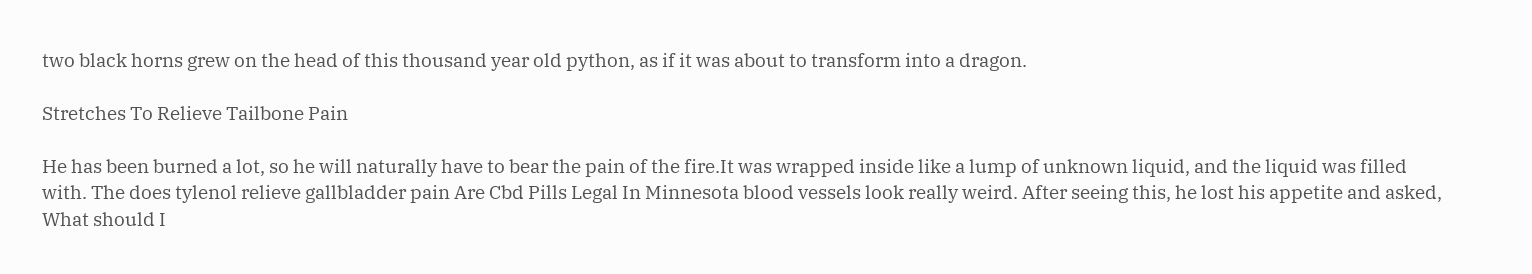two black horns grew on the head of this thousand year old python, as if it was about to transform into a dragon.

Stretches To Relieve Tailbone Pain

He has been burned a lot, so he will naturally have to bear the pain of the fire.It was wrapped inside like a lump of unknown liquid, and the liquid was filled with. The does tylenol relieve gallbladder pain Are Cbd Pills Legal In Minnesota blood vessels look really weird. After seeing this, he lost his appetite and asked, What should I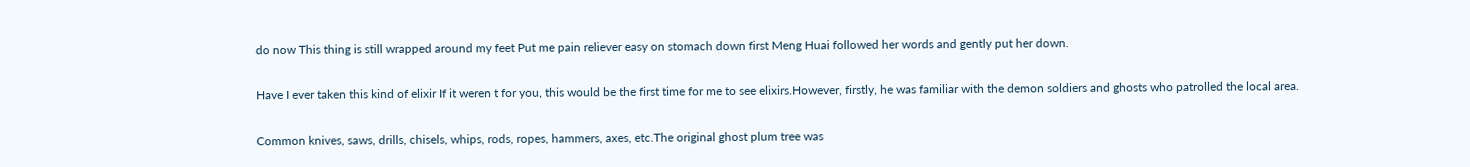do now This thing is still wrapped around my feet Put me pain reliever easy on stomach down first Meng Huai followed her words and gently put her down.

Have I ever taken this kind of elixir If it weren t for you, this would be the first time for me to see elixirs.However, firstly, he was familiar with the demon soldiers and ghosts who patrolled the local area.

Common knives, saws, drills, chisels, whips, rods, ropes, hammers, axes, etc.The original ghost plum tree was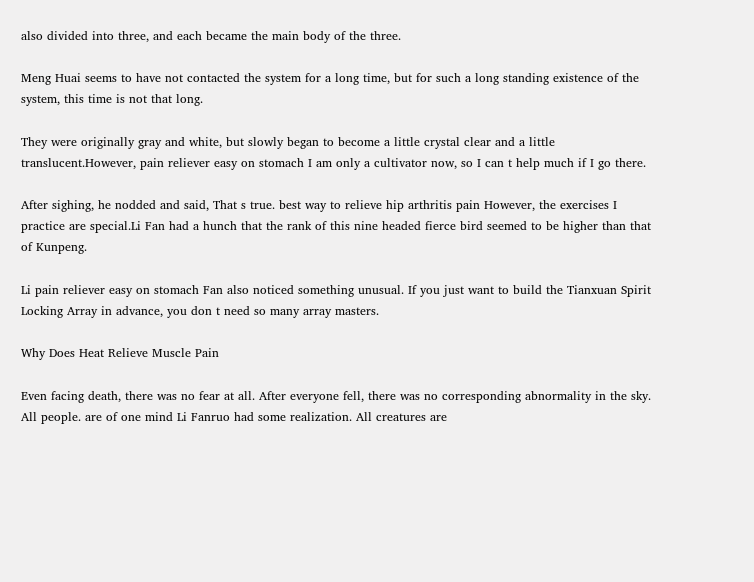also divided into three, and each became the main body of the three.

Meng Huai seems to have not contacted the system for a long time, but for such a long standing existence of the system, this time is not that long.

They were originally gray and white, but slowly began to become a little crystal clear and a little translucent.However, pain reliever easy on stomach I am only a cultivator now, so I can t help much if I go there.

After sighing, he nodded and said, That s true. best way to relieve hip arthritis pain However, the exercises I practice are special.Li Fan had a hunch that the rank of this nine headed fierce bird seemed to be higher than that of Kunpeng.

Li pain reliever easy on stomach Fan also noticed something unusual. If you just want to build the Tianxuan Spirit Locking Array in advance, you don t need so many array masters.

Why Does Heat Relieve Muscle Pain

Even facing death, there was no fear at all. After everyone fell, there was no corresponding abnormality in the sky. All people. are of one mind Li Fanruo had some realization. All creatures are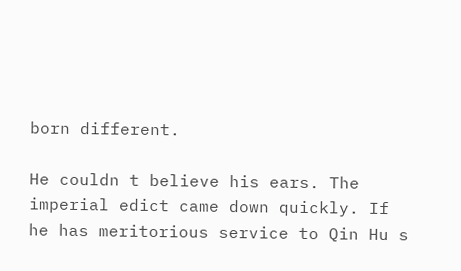born different.

He couldn t believe his ears. The imperial edict came down quickly. If he has meritorious service to Qin Hu s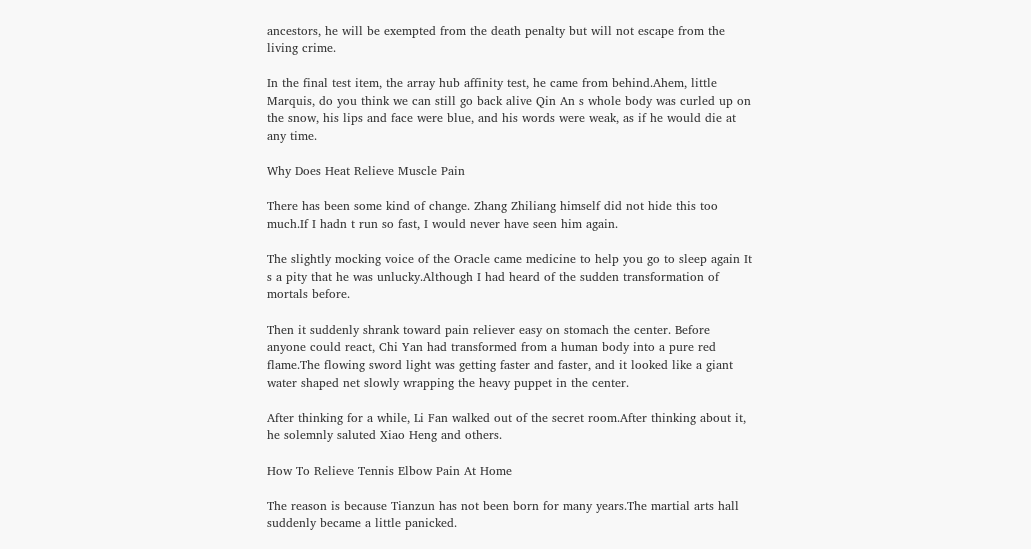ancestors, he will be exempted from the death penalty but will not escape from the living crime.

In the final test item, the array hub affinity test, he came from behind.Ahem, little Marquis, do you think we can still go back alive Qin An s whole body was curled up on the snow, his lips and face were blue, and his words were weak, as if he would die at any time.

Why Does Heat Relieve Muscle Pain

There has been some kind of change. Zhang Zhiliang himself did not hide this too much.If I hadn t run so fast, I would never have seen him again.

The slightly mocking voice of the Oracle came medicine to help you go to sleep again It s a pity that he was unlucky.Although I had heard of the sudden transformation of mortals before.

Then it suddenly shrank toward pain reliever easy on stomach the center. Before anyone could react, Chi Yan had transformed from a human body into a pure red flame.The flowing sword light was getting faster and faster, and it looked like a giant water shaped net slowly wrapping the heavy puppet in the center.

After thinking for a while, Li Fan walked out of the secret room.After thinking about it, he solemnly saluted Xiao Heng and others.

How To Relieve Tennis Elbow Pain At Home

The reason is because Tianzun has not been born for many years.The martial arts hall suddenly became a little panicked.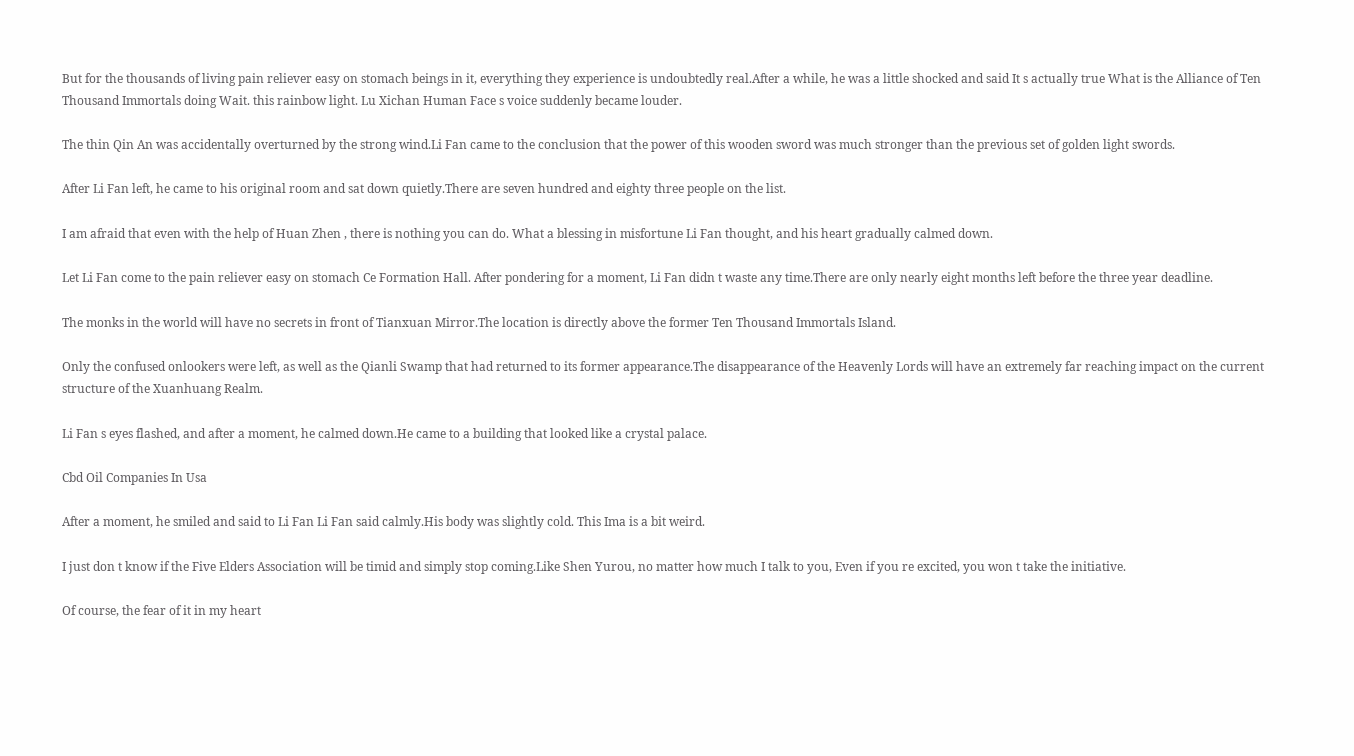But for the thousands of living pain reliever easy on stomach beings in it, everything they experience is undoubtedly real.After a while, he was a little shocked and said It s actually true What is the Alliance of Ten Thousand Immortals doing Wait. this rainbow light. Lu Xichan Human Face s voice suddenly became louder.

The thin Qin An was accidentally overturned by the strong wind.Li Fan came to the conclusion that the power of this wooden sword was much stronger than the previous set of golden light swords.

After Li Fan left, he came to his original room and sat down quietly.There are seven hundred and eighty three people on the list.

I am afraid that even with the help of Huan Zhen , there is nothing you can do. What a blessing in misfortune Li Fan thought, and his heart gradually calmed down.

Let Li Fan come to the pain reliever easy on stomach Ce Formation Hall. After pondering for a moment, Li Fan didn t waste any time.There are only nearly eight months left before the three year deadline.

The monks in the world will have no secrets in front of Tianxuan Mirror.The location is directly above the former Ten Thousand Immortals Island.

Only the confused onlookers were left, as well as the Qianli Swamp that had returned to its former appearance.The disappearance of the Heavenly Lords will have an extremely far reaching impact on the current structure of the Xuanhuang Realm.

Li Fan s eyes flashed, and after a moment, he calmed down.He came to a building that looked like a crystal palace.

Cbd Oil Companies In Usa

After a moment, he smiled and said to Li Fan Li Fan said calmly.His body was slightly cold. This Ima is a bit weird.

I just don t know if the Five Elders Association will be timid and simply stop coming.Like Shen Yurou, no matter how much I talk to you, Even if you re excited, you won t take the initiative.

Of course, the fear of it in my heart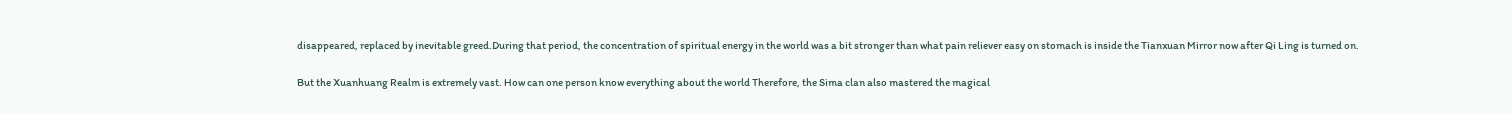disappeared, replaced by inevitable greed.During that period, the concentration of spiritual energy in the world was a bit stronger than what pain reliever easy on stomach is inside the Tianxuan Mirror now after Qi Ling is turned on.

But the Xuanhuang Realm is extremely vast. How can one person know everything about the world Therefore, the Sima clan also mastered the magical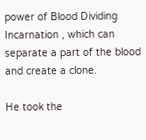power of Blood Dividing Incarnation , which can separate a part of the blood and create a clone.

He took the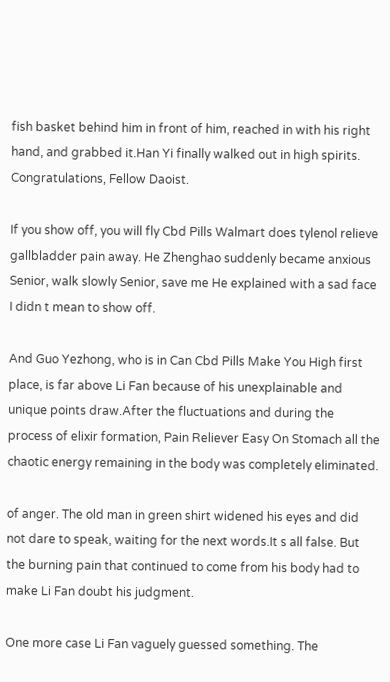fish basket behind him in front of him, reached in with his right hand, and grabbed it.Han Yi finally walked out in high spirits. Congratulations, Fellow Daoist.

If you show off, you will fly Cbd Pills Walmart does tylenol relieve gallbladder pain away. He Zhenghao suddenly became anxious Senior, walk slowly Senior, save me He explained with a sad face I didn t mean to show off.

And Guo Yezhong, who is in Can Cbd Pills Make You High first place, is far above Li Fan because of his unexplainable and unique points draw.After the fluctuations and during the process of elixir formation, Pain Reliever Easy On Stomach all the chaotic energy remaining in the body was completely eliminated.

of anger. The old man in green shirt widened his eyes and did not dare to speak, waiting for the next words.It s all false. But the burning pain that continued to come from his body had to make Li Fan doubt his judgment.

One more case Li Fan vaguely guessed something. The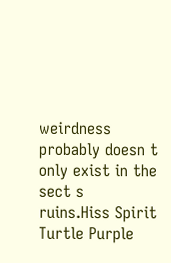weirdness probably doesn t only exist in the sect s ruins.Hiss Spirit Turtle Purple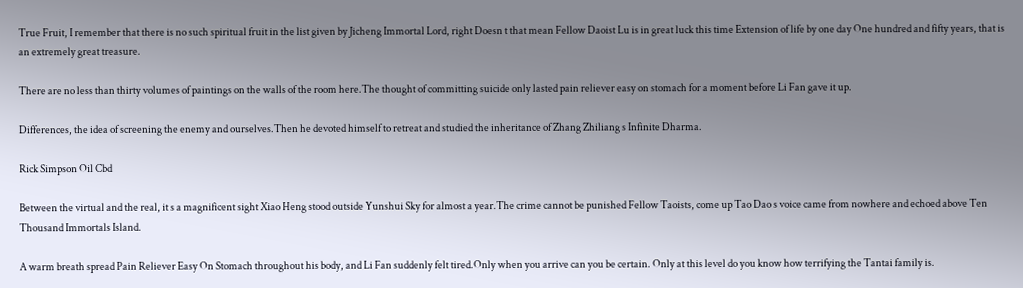True Fruit, I remember that there is no such spiritual fruit in the list given by Jicheng Immortal Lord, right Doesn t that mean Fellow Daoist Lu is in great luck this time Extension of life by one day One hundred and fifty years, that is an extremely great treasure.

There are no less than thirty volumes of paintings on the walls of the room here.The thought of committing suicide only lasted pain reliever easy on stomach for a moment before Li Fan gave it up.

Differences, the idea of screening the enemy and ourselves.Then he devoted himself to retreat and studied the inheritance of Zhang Zhiliang s Infinite Dharma.

Rick Simpson Oil Cbd

Between the virtual and the real, it s a magnificent sight Xiao Heng stood outside Yunshui Sky for almost a year.The crime cannot be punished Fellow Taoists, come up Tao Dao s voice came from nowhere and echoed above Ten Thousand Immortals Island.

A warm breath spread Pain Reliever Easy On Stomach throughout his body, and Li Fan suddenly felt tired.Only when you arrive can you be certain. Only at this level do you know how terrifying the Tantai family is.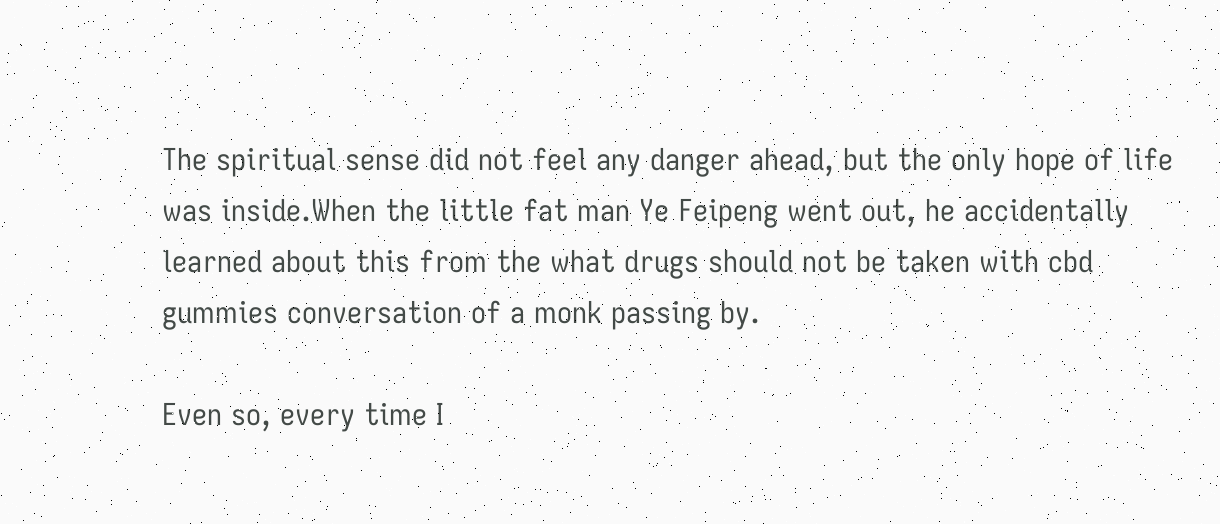The spiritual sense did not feel any danger ahead, but the only hope of life was inside.When the little fat man Ye Feipeng went out, he accidentally learned about this from the what drugs should not be taken with cbd gummies conversation of a monk passing by.

Even so, every time I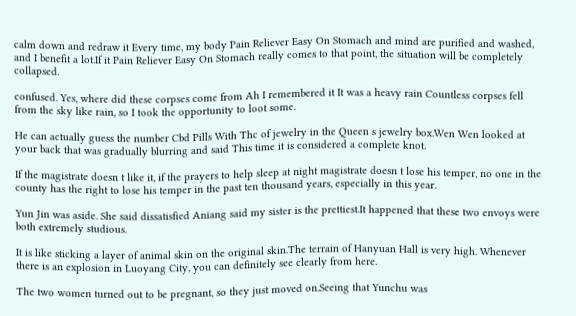calm down and redraw it Every time, my body Pain Reliever Easy On Stomach and mind are purified and washed, and I benefit a lot.If it Pain Reliever Easy On Stomach really comes to that point, the situation will be completely collapsed.

confused. Yes, where did these corpses come from Ah I remembered it It was a heavy rain Countless corpses fell from the sky like rain, so I took the opportunity to loot some.

He can actually guess the number Cbd Pills With Thc of jewelry in the Queen s jewelry box.Wen Wen looked at your back that was gradually blurring and said This time it is considered a complete knot.

If the magistrate doesn t like it, if the prayers to help sleep at night magistrate doesn t lose his temper, no one in the county has the right to lose his temper in the past ten thousand years, especially in this year.

Yun Jin was aside. She said dissatisfied Aniang said my sister is the prettiest.It happened that these two envoys were both extremely studious.

It is like sticking a layer of animal skin on the original skin.The terrain of Hanyuan Hall is very high. Whenever there is an explosion in Luoyang City, you can definitely see clearly from here.

The two women turned out to be pregnant, so they just moved on.Seeing that Yunchu was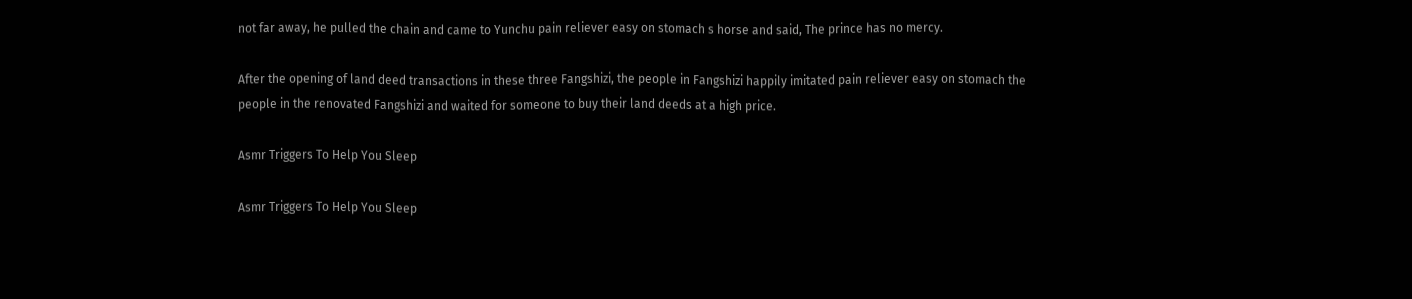not far away, he pulled the chain and came to Yunchu pain reliever easy on stomach s horse and said, The prince has no mercy.

After the opening of land deed transactions in these three Fangshizi, the people in Fangshizi happily imitated pain reliever easy on stomach the people in the renovated Fangshizi and waited for someone to buy their land deeds at a high price.

Asmr Triggers To Help You Sleep

Asmr Triggers To Help You Sleep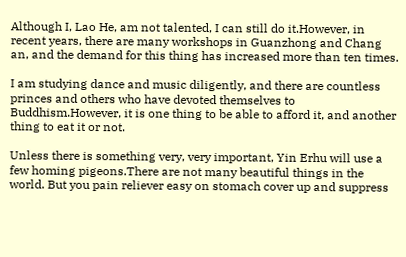Although I, Lao He, am not talented, I can still do it.However, in recent years, there are many workshops in Guanzhong and Chang an, and the demand for this thing has increased more than ten times.

I am studying dance and music diligently, and there are countless princes and others who have devoted themselves to Buddhism.However, it is one thing to be able to afford it, and another thing to eat it or not.

Unless there is something very, very important, Yin Erhu will use a few homing pigeons.There are not many beautiful things in the world. But you pain reliever easy on stomach cover up and suppress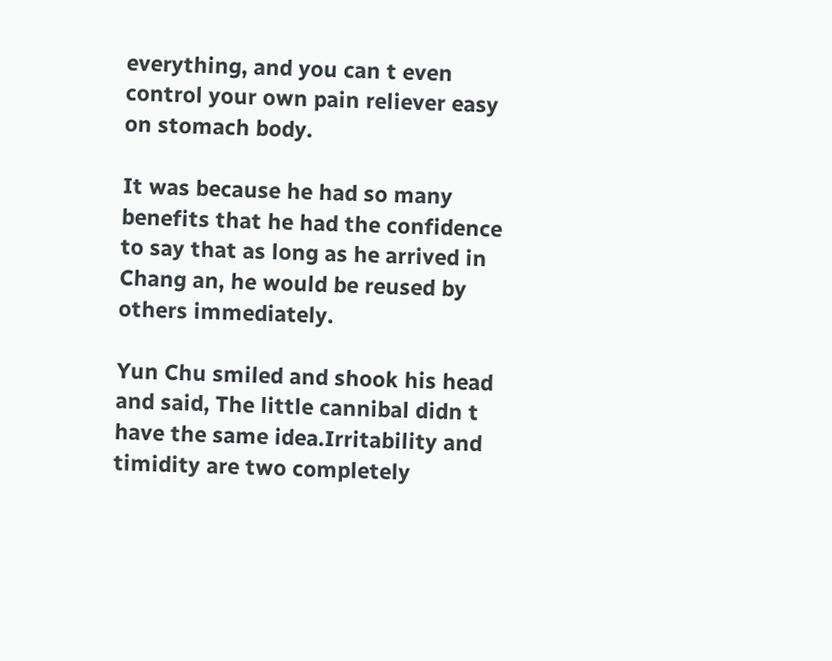everything, and you can t even control your own pain reliever easy on stomach body.

It was because he had so many benefits that he had the confidence to say that as long as he arrived in Chang an, he would be reused by others immediately.

Yun Chu smiled and shook his head and said, The little cannibal didn t have the same idea.Irritability and timidity are two completely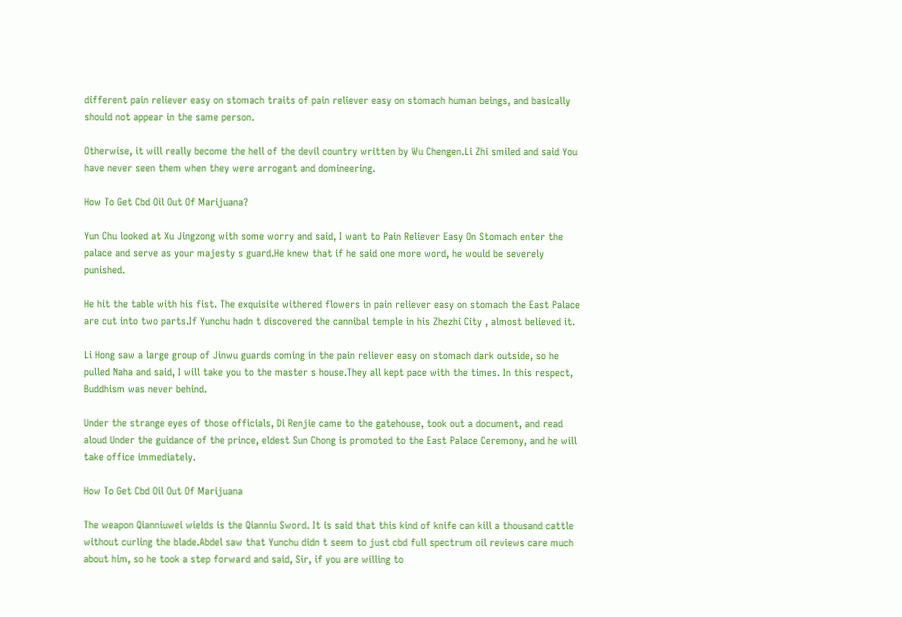different pain reliever easy on stomach traits of pain reliever easy on stomach human beings, and basically should not appear in the same person.

Otherwise, it will really become the hell of the devil country written by Wu Chengen.Li Zhi smiled and said You have never seen them when they were arrogant and domineering.

How To Get Cbd Oil Out Of Marijuana?

Yun Chu looked at Xu Jingzong with some worry and said, I want to Pain Reliever Easy On Stomach enter the palace and serve as your majesty s guard.He knew that if he said one more word, he would be severely punished.

He hit the table with his fist. The exquisite withered flowers in pain reliever easy on stomach the East Palace are cut into two parts.If Yunchu hadn t discovered the cannibal temple in his Zhezhi City , almost believed it.

Li Hong saw a large group of Jinwu guards coming in the pain reliever easy on stomach dark outside, so he pulled Naha and said, I will take you to the master s house.They all kept pace with the times. In this respect, Buddhism was never behind.

Under the strange eyes of those officials, Di Renjie came to the gatehouse, took out a document, and read aloud Under the guidance of the prince, eldest Sun Chong is promoted to the East Palace Ceremony, and he will take office immediately.

How To Get Cbd Oil Out Of Marijuana

The weapon Qianniuwei wields is the Qianniu Sword. It is said that this kind of knife can kill a thousand cattle without curling the blade.Abdel saw that Yunchu didn t seem to just cbd full spectrum oil reviews care much about him, so he took a step forward and said, Sir, if you are willing to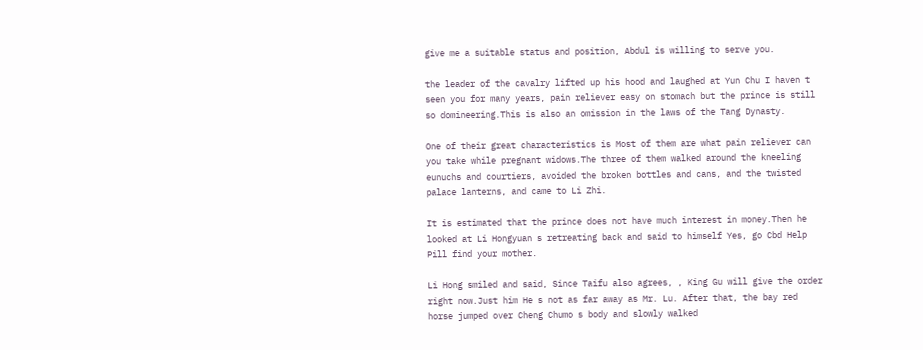give me a suitable status and position, Abdul is willing to serve you.

the leader of the cavalry lifted up his hood and laughed at Yun Chu I haven t seen you for many years, pain reliever easy on stomach but the prince is still so domineering.This is also an omission in the laws of the Tang Dynasty.

One of their great characteristics is Most of them are what pain reliever can you take while pregnant widows.The three of them walked around the kneeling eunuchs and courtiers, avoided the broken bottles and cans, and the twisted palace lanterns, and came to Li Zhi.

It is estimated that the prince does not have much interest in money.Then he looked at Li Hongyuan s retreating back and said to himself Yes, go Cbd Help Pill find your mother.

Li Hong smiled and said, Since Taifu also agrees, , King Gu will give the order right now.Just him He s not as far away as Mr. Lu. After that, the bay red horse jumped over Cheng Chumo s body and slowly walked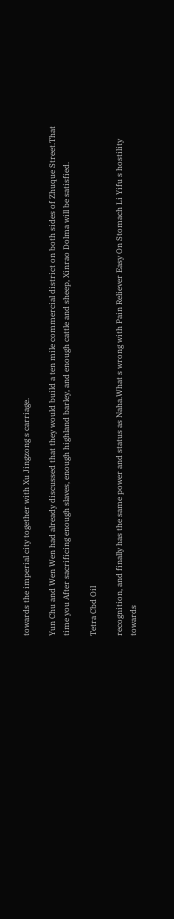towards the imperial city together with Xu Jingzong s carriage.

Yun Chu and Wen Wen had already discussed that they would build a ten mile commercial district on both sides of Zhuque Street.That time you After sacrificing enough slaves, enough highland barley, and enough cattle and sheep, Xinrao Dolma will be satisfied.

Tetra Cbd Oil

recognition, and finally has the same power and status as Naha.What s wrong with Pain Reliever Easy On Stomach Li Yifu s hostility towards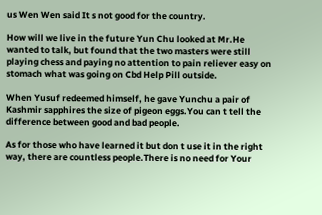us Wen Wen said It s not good for the country.

How will we live in the future Yun Chu looked at Mr.He wanted to talk, but found that the two masters were still playing chess and paying no attention to pain reliever easy on stomach what was going on Cbd Help Pill outside.

When Yusuf redeemed himself, he gave Yunchu a pair of Kashmir sapphires the size of pigeon eggs.You can t tell the difference between good and bad people.

As for those who have learned it but don t use it in the right way, there are countless people.There is no need for Your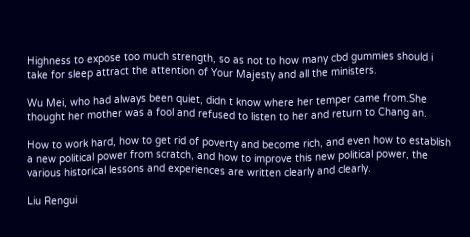Highness to expose too much strength, so as not to how many cbd gummies should i take for sleep attract the attention of Your Majesty and all the ministers.

Wu Mei, who had always been quiet, didn t know where her temper came from.She thought her mother was a fool and refused to listen to her and return to Chang an.

How to work hard, how to get rid of poverty and become rich, and even how to establish a new political power from scratch, and how to improve this new political power, the various historical lessons and experiences are written clearly and clearly.

Liu Rengui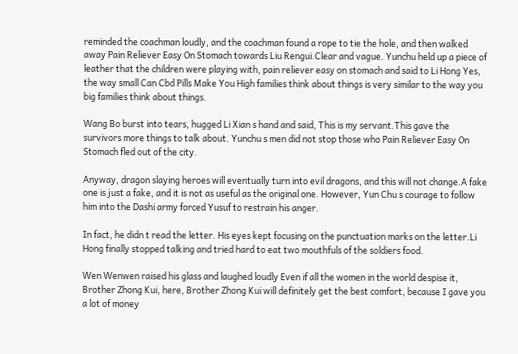reminded the coachman loudly, and the coachman found a rope to tie the hole, and then walked away Pain Reliever Easy On Stomach towards Liu Rengui.Clear and vague. Yunchu held up a piece of leather that the children were playing with, pain reliever easy on stomach and said to Li Hong Yes, the way small Can Cbd Pills Make You High families think about things is very similar to the way you big families think about things.

Wang Bo burst into tears, hugged Li Xian s hand and said, This is my servant.This gave the survivors more things to talk about. Yunchu s men did not stop those who Pain Reliever Easy On Stomach fled out of the city.

Anyway, dragon slaying heroes will eventually turn into evil dragons, and this will not change.A fake one is just a fake, and it is not as useful as the original one. However, Yun Chu s courage to follow him into the Dashi army forced Yusuf to restrain his anger.

In fact, he didn t read the letter. His eyes kept focusing on the punctuation marks on the letter.Li Hong finally stopped talking and tried hard to eat two mouthfuls of the soldiers food.

Wen Wenwen raised his glass and laughed loudly Even if all the women in the world despise it, Brother Zhong Kui, here, Brother Zhong Kui will definitely get the best comfort, because I gave you a lot of money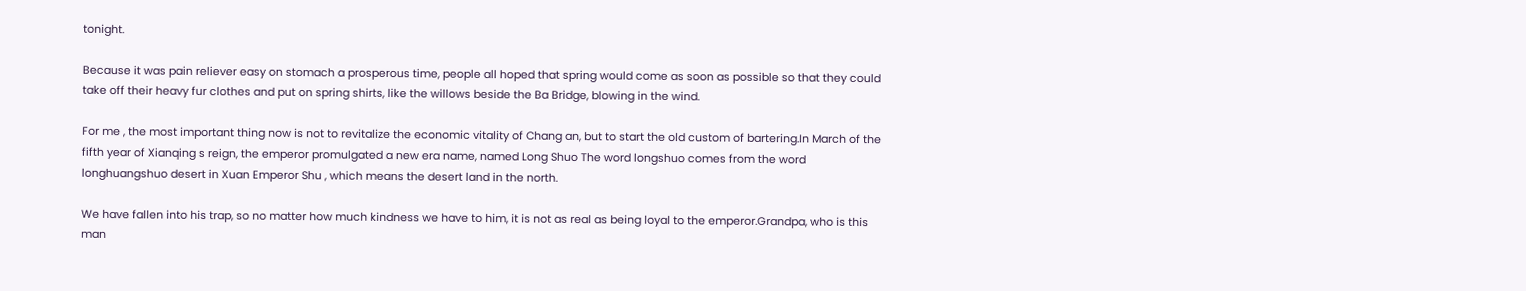tonight.

Because it was pain reliever easy on stomach a prosperous time, people all hoped that spring would come as soon as possible so that they could take off their heavy fur clothes and put on spring shirts, like the willows beside the Ba Bridge, blowing in the wind.

For me , the most important thing now is not to revitalize the economic vitality of Chang an, but to start the old custom of bartering.In March of the fifth year of Xianqing s reign, the emperor promulgated a new era name, named Long Shuo The word longshuo comes from the word longhuangshuo desert in Xuan Emperor Shu , which means the desert land in the north.

We have fallen into his trap, so no matter how much kindness we have to him, it is not as real as being loyal to the emperor.Grandpa, who is this man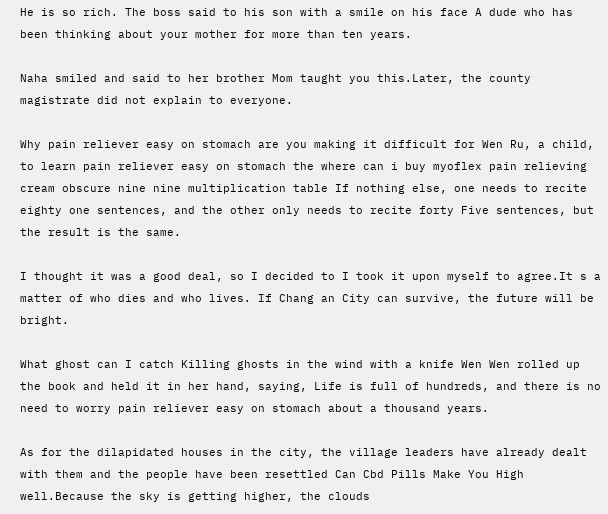He is so rich. The boss said to his son with a smile on his face A dude who has been thinking about your mother for more than ten years.

Naha smiled and said to her brother Mom taught you this.Later, the county magistrate did not explain to everyone.

Why pain reliever easy on stomach are you making it difficult for Wen Ru, a child, to learn pain reliever easy on stomach the where can i buy myoflex pain relieving cream obscure nine nine multiplication table If nothing else, one needs to recite eighty one sentences, and the other only needs to recite forty Five sentences, but the result is the same.

I thought it was a good deal, so I decided to I took it upon myself to agree.It s a matter of who dies and who lives. If Chang an City can survive, the future will be bright.

What ghost can I catch Killing ghosts in the wind with a knife Wen Wen rolled up the book and held it in her hand, saying, Life is full of hundreds, and there is no need to worry pain reliever easy on stomach about a thousand years.

As for the dilapidated houses in the city, the village leaders have already dealt with them and the people have been resettled Can Cbd Pills Make You High well.Because the sky is getting higher, the clouds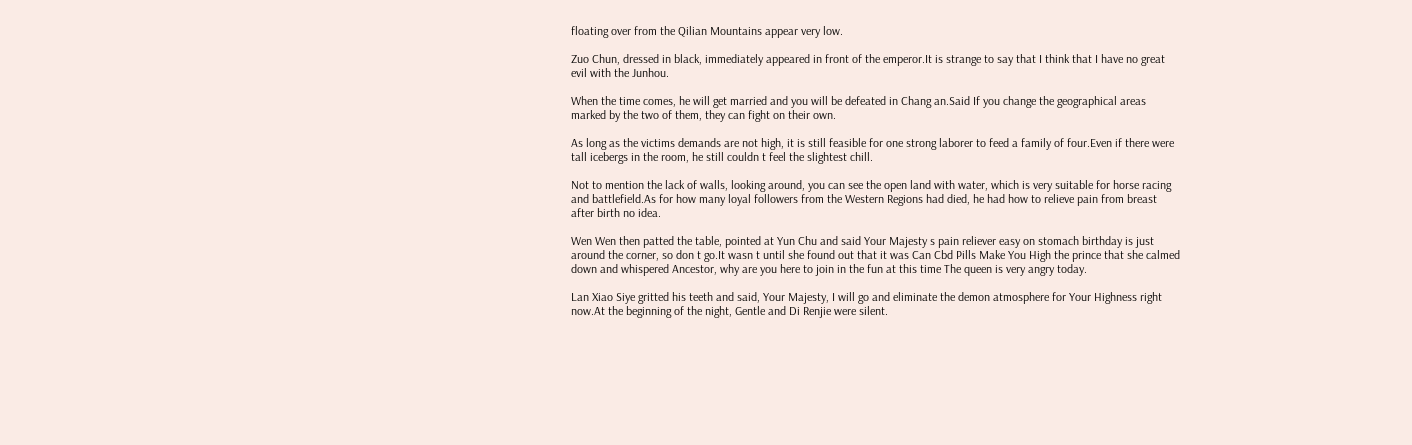floating over from the Qilian Mountains appear very low.

Zuo Chun, dressed in black, immediately appeared in front of the emperor.It is strange to say that I think that I have no great evil with the Junhou.

When the time comes, he will get married and you will be defeated in Chang an.Said If you change the geographical areas marked by the two of them, they can fight on their own.

As long as the victims demands are not high, it is still feasible for one strong laborer to feed a family of four.Even if there were tall icebergs in the room, he still couldn t feel the slightest chill.

Not to mention the lack of walls, looking around, you can see the open land with water, which is very suitable for horse racing and battlefield.As for how many loyal followers from the Western Regions had died, he had how to relieve pain from breast after birth no idea.

Wen Wen then patted the table, pointed at Yun Chu and said Your Majesty s pain reliever easy on stomach birthday is just around the corner, so don t go.It wasn t until she found out that it was Can Cbd Pills Make You High the prince that she calmed down and whispered Ancestor, why are you here to join in the fun at this time The queen is very angry today.

Lan Xiao Siye gritted his teeth and said, Your Majesty, I will go and eliminate the demon atmosphere for Your Highness right now.At the beginning of the night, Gentle and Di Renjie were silent.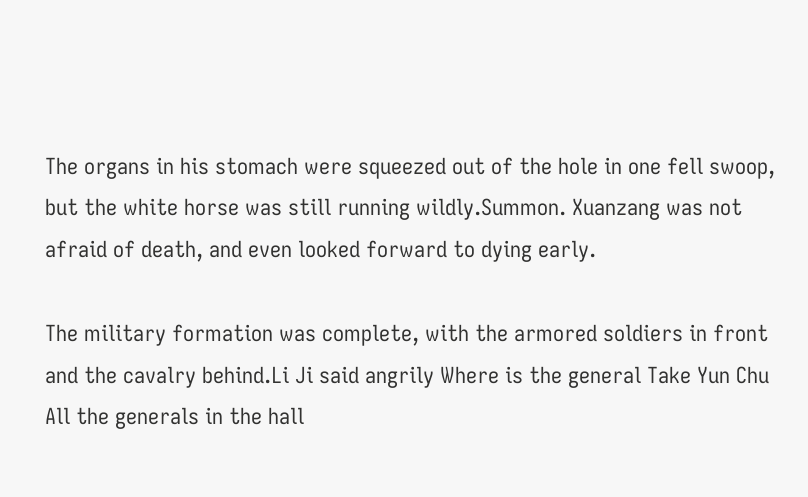The organs in his stomach were squeezed out of the hole in one fell swoop, but the white horse was still running wildly.Summon. Xuanzang was not afraid of death, and even looked forward to dying early.

The military formation was complete, with the armored soldiers in front and the cavalry behind.Li Ji said angrily Where is the general Take Yun Chu All the generals in the hall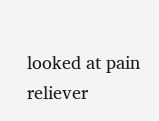looked at pain reliever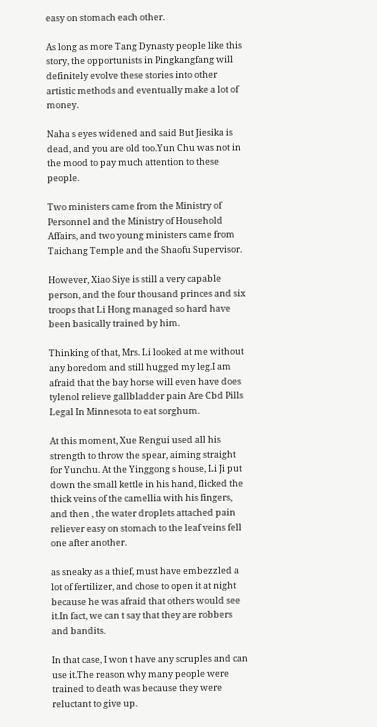easy on stomach each other.

As long as more Tang Dynasty people like this story, the opportunists in Pingkangfang will definitely evolve these stories into other artistic methods and eventually make a lot of money.

Naha s eyes widened and said But Jiesika is dead, and you are old too.Yun Chu was not in the mood to pay much attention to these people.

Two ministers came from the Ministry of Personnel and the Ministry of Household Affairs, and two young ministers came from Taichang Temple and the Shaofu Supervisor.

However, Xiao Siye is still a very capable person, and the four thousand princes and six troops that Li Hong managed so hard have been basically trained by him.

Thinking of that, Mrs. Li looked at me without any boredom and still hugged my leg.I am afraid that the bay horse will even have does tylenol relieve gallbladder pain Are Cbd Pills Legal In Minnesota to eat sorghum.

At this moment, Xue Rengui used all his strength to throw the spear, aiming straight for Yunchu. At the Yinggong s house, Li Ji put down the small kettle in his hand, flicked the thick veins of the camellia with his fingers, and then , the water droplets attached pain reliever easy on stomach to the leaf veins fell one after another.

as sneaky as a thief, must have embezzled a lot of fertilizer, and chose to open it at night because he was afraid that others would see it.In fact, we can t say that they are robbers and bandits.

In that case, I won t have any scruples and can use it.The reason why many people were trained to death was because they were reluctant to give up.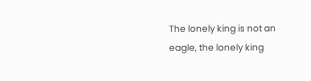The lonely king is not an eagle, the lonely king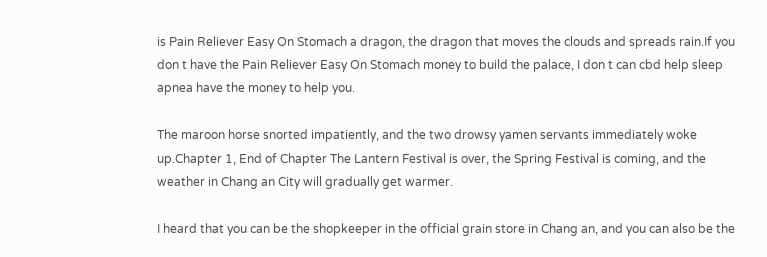is Pain Reliever Easy On Stomach a dragon, the dragon that moves the clouds and spreads rain.If you don t have the Pain Reliever Easy On Stomach money to build the palace, I don t can cbd help sleep apnea have the money to help you.

The maroon horse snorted impatiently, and the two drowsy yamen servants immediately woke up.Chapter 1, End of Chapter The Lantern Festival is over, the Spring Festival is coming, and the weather in Chang an City will gradually get warmer.

I heard that you can be the shopkeeper in the official grain store in Chang an, and you can also be the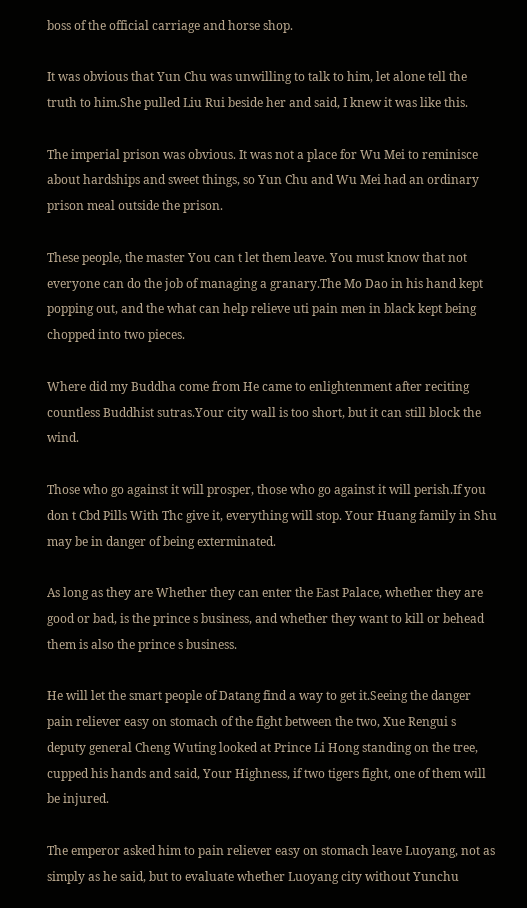boss of the official carriage and horse shop.

It was obvious that Yun Chu was unwilling to talk to him, let alone tell the truth to him.She pulled Liu Rui beside her and said, I knew it was like this.

The imperial prison was obvious. It was not a place for Wu Mei to reminisce about hardships and sweet things, so Yun Chu and Wu Mei had an ordinary prison meal outside the prison.

These people, the master You can t let them leave. You must know that not everyone can do the job of managing a granary.The Mo Dao in his hand kept popping out, and the what can help relieve uti pain men in black kept being chopped into two pieces.

Where did my Buddha come from He came to enlightenment after reciting countless Buddhist sutras.Your city wall is too short, but it can still block the wind.

Those who go against it will prosper, those who go against it will perish.If you don t Cbd Pills With Thc give it, everything will stop. Your Huang family in Shu may be in danger of being exterminated.

As long as they are Whether they can enter the East Palace, whether they are good or bad, is the prince s business, and whether they want to kill or behead them is also the prince s business.

He will let the smart people of Datang find a way to get it.Seeing the danger pain reliever easy on stomach of the fight between the two, Xue Rengui s deputy general Cheng Wuting looked at Prince Li Hong standing on the tree, cupped his hands and said, Your Highness, if two tigers fight, one of them will be injured.

The emperor asked him to pain reliever easy on stomach leave Luoyang, not as simply as he said, but to evaluate whether Luoyang city without Yunchu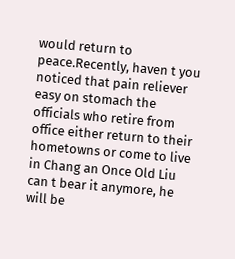would return to peace.Recently, haven t you noticed that pain reliever easy on stomach the officials who retire from office either return to their hometowns or come to live in Chang an Once Old Liu can t bear it anymore, he will be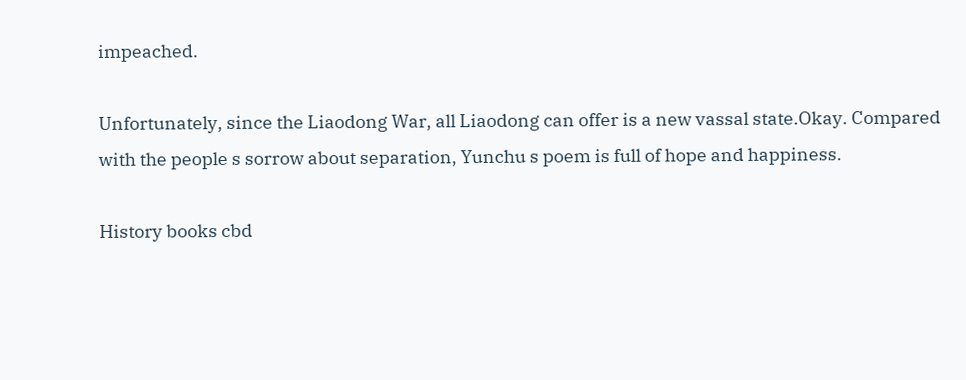impeached.

Unfortunately, since the Liaodong War, all Liaodong can offer is a new vassal state.Okay. Compared with the people s sorrow about separation, Yunchu s poem is full of hope and happiness.

History books cbd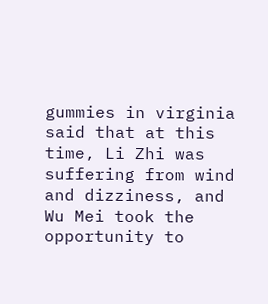gummies in virginia said that at this time, Li Zhi was suffering from wind and dizziness, and Wu Mei took the opportunity to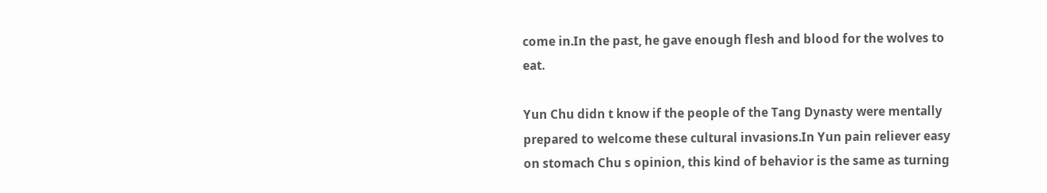come in.In the past, he gave enough flesh and blood for the wolves to eat.

Yun Chu didn t know if the people of the Tang Dynasty were mentally prepared to welcome these cultural invasions.In Yun pain reliever easy on stomach Chu s opinion, this kind of behavior is the same as turning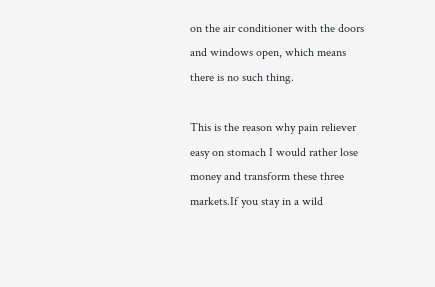on the air conditioner with the doors and windows open, which means there is no such thing.

This is the reason why pain reliever easy on stomach I would rather lose money and transform these three markets.If you stay in a wild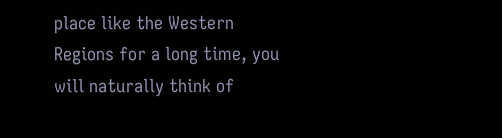place like the Western Regions for a long time, you will naturally think of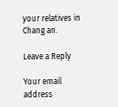your relatives in Chang an.

Leave a Reply

Your email address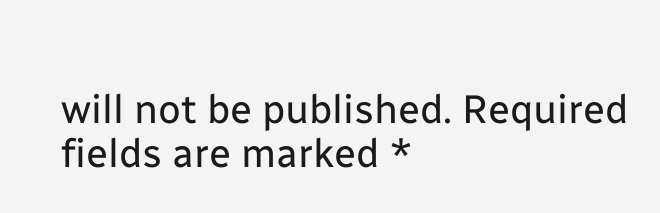will not be published. Required fields are marked *